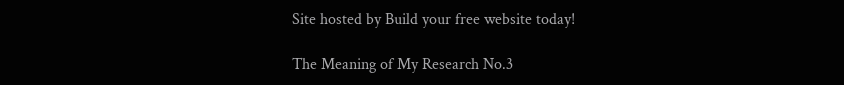Site hosted by Build your free website today!

The Meaning of My Research No.3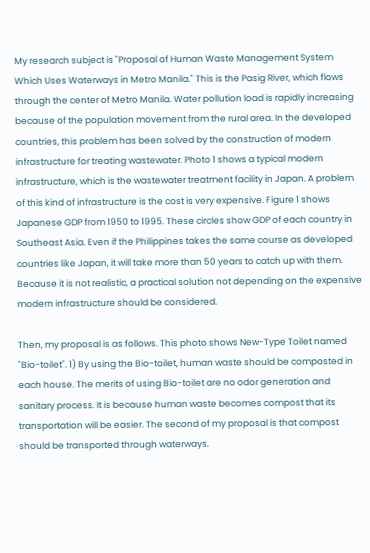My research subject is "Proposal of Human Waste Management System Which Uses Waterways in Metro Manila." This is the Pasig River, which flows through the center of Metro Manila. Water pollution load is rapidly increasing because of the population movement from the rural area. In the developed countries, this problem has been solved by the construction of modern infrastructure for treating wastewater. Photo 1 shows a typical modern infrastructure, which is the wastewater treatment facility in Japan. A problem of this kind of infrastructure is the cost is very expensive. Figure 1 shows Japanese GDP from 1950 to 1995. These circles show GDP of each country in Southeast Asia. Even if the Philippines takes the same course as developed countries like Japan, it will take more than 50 years to catch up with them. Because it is not realistic, a practical solution not depending on the expensive modern infrastructure should be considered.

Then, my proposal is as follows. This photo shows New-Type Toilet named "Bio-toilet". 1) By using the Bio-toilet, human waste should be composted in each house. The merits of using Bio-toilet are no odor generation and sanitary process. It is because human waste becomes compost that its transportation will be easier. The second of my proposal is that compost should be transported through waterways.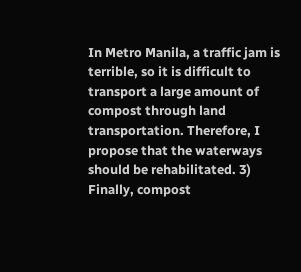In Metro Manila, a traffic jam is terrible, so it is difficult to transport a large amount of compost through land transportation. Therefore, I propose that the waterways should be rehabilitated. 3) Finally, compost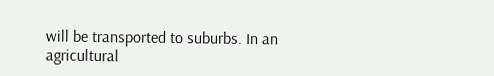will be transported to suburbs. In an agricultural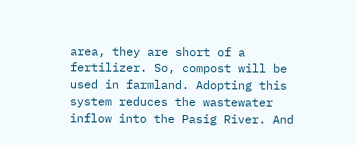area, they are short of a fertilizer. So, compost will be used in farmland. Adopting this system reduces the wastewater inflow into the Pasig River. And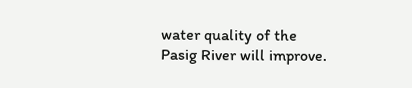water quality of the Pasig River will improve.